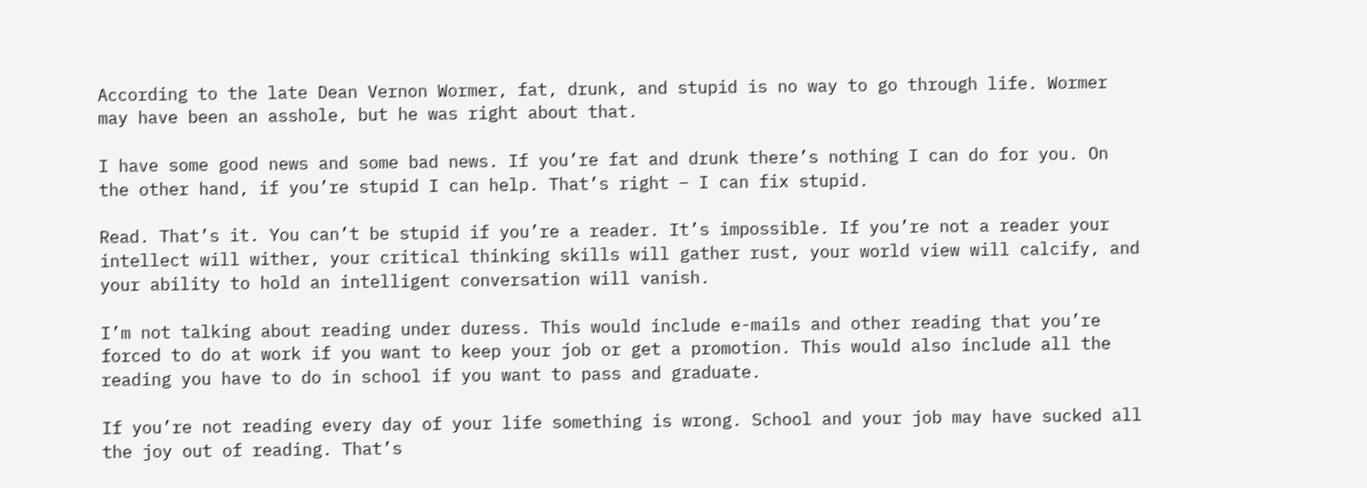According to the late Dean Vernon Wormer, fat, drunk, and stupid is no way to go through life. Wormer may have been an asshole, but he was right about that.

I have some good news and some bad news. If you’re fat and drunk there’s nothing I can do for you. On the other hand, if you’re stupid I can help. That’s right – I can fix stupid.

Read. That’s it. You can’t be stupid if you’re a reader. It’s impossible. If you’re not a reader your intellect will wither, your critical thinking skills will gather rust, your world view will calcify, and your ability to hold an intelligent conversation will vanish.

I’m not talking about reading under duress. This would include e-mails and other reading that you’re forced to do at work if you want to keep your job or get a promotion. This would also include all the reading you have to do in school if you want to pass and graduate.

If you’re not reading every day of your life something is wrong. School and your job may have sucked all the joy out of reading. That’s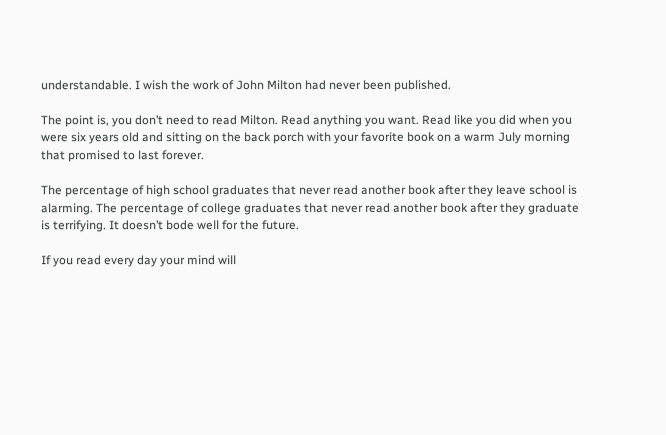understandable. I wish the work of John Milton had never been published.

The point is, you don’t need to read Milton. Read anything you want. Read like you did when you were six years old and sitting on the back porch with your favorite book on a warm July morning that promised to last forever.

The percentage of high school graduates that never read another book after they leave school is alarming. The percentage of college graduates that never read another book after they graduate is terrifying. It doesn’t bode well for the future.

If you read every day your mind will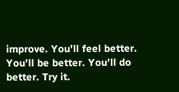improve. You’ll feel better. You’ll be better. You’ll do better. Try it.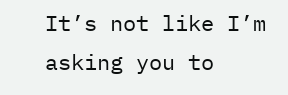It’s not like I’m asking you to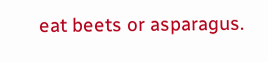eat beets or asparagus.